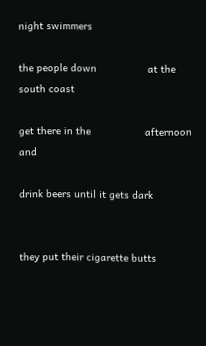night swimmers

the people down                 at the south coast

get there in the                  afternoon and

drink beers until it gets dark


they put their cigarette butts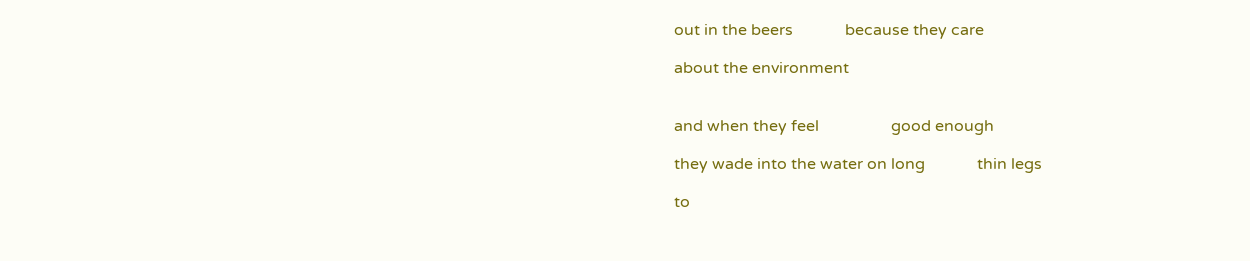out in the beers             because they care

about the environment


and when they feel                  good enough

they wade into the water on long             thin legs

to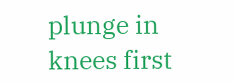plunge in                     knees first